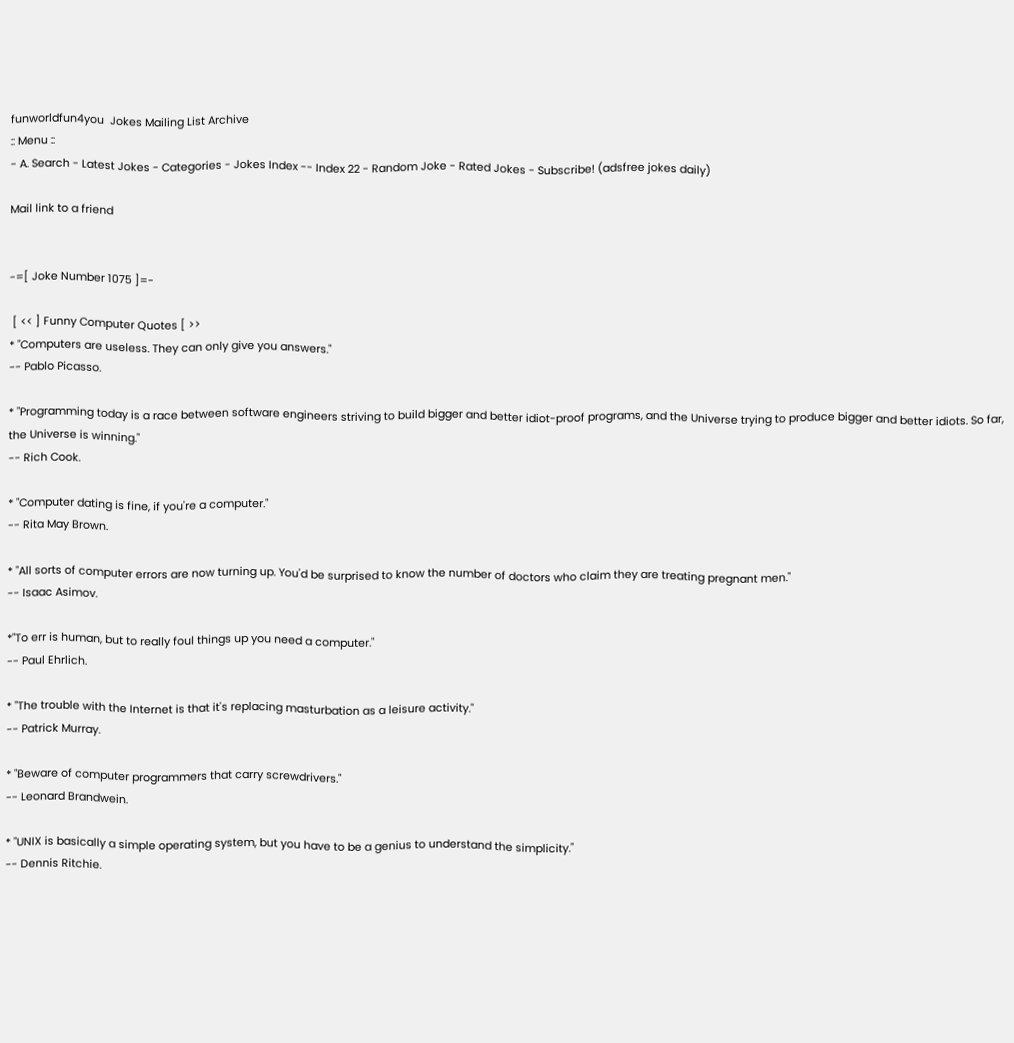funworldfun4you  Jokes Mailing List Archive
:: Menu ::
- A. Search - Latest Jokes - Categories - Jokes Index -- Index 22 - Random Joke - Rated Jokes - Subscribe! (adsfree jokes daily)

Mail link to a friend


-=[ Joke Number 1075 ]=-

 [ << ] Funny Computer Quotes [ >>
* "Computers are useless. They can only give you answers."
-- Pablo Picasso.

* "Programming today is a race between software engineers striving to build bigger and better idiot-proof programs, and the Universe trying to produce bigger and better idiots. So far, the Universe is winning."
-- Rich Cook.

* "Computer dating is fine, if you're a computer."
-- Rita May Brown.

* "All sorts of computer errors are now turning up. You'd be surprised to know the number of doctors who claim they are treating pregnant men."
-- Isaac Asimov.

*"To err is human, but to really foul things up you need a computer."
-- Paul Ehrlich.

* "The trouble with the Internet is that it's replacing masturbation as a leisure activity."
-- Patrick Murray.

* "Beware of computer programmers that carry screwdrivers."
-- Leonard Brandwein.

* "UNIX is basically a simple operating system, but you have to be a genius to understand the simplicity."
-- Dennis Ritchie.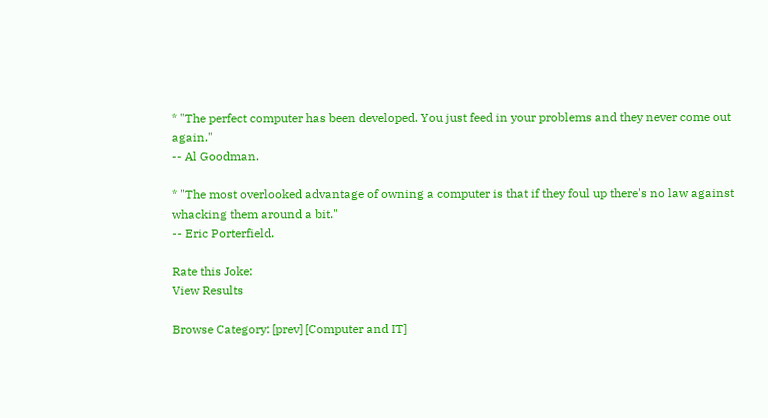* "The perfect computer has been developed. You just feed in your problems and they never come out again."
-- Al Goodman.

* "The most overlooked advantage of owning a computer is that if they foul up there's no law against whacking them around a bit."
-- Eric Porterfield.

Rate this Joke:
View Results

Browse Category: [prev] [Computer and IT]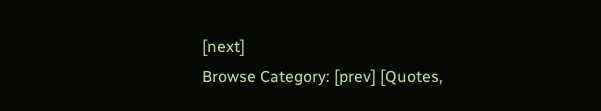[next]
Browse Category: [prev] [Quotes,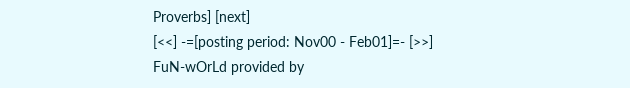Proverbs] [next]
[<<] -=[posting period: Nov00 - Feb01]=- [>>]
FuN-wOrLd provided by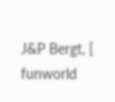J&P Bergt, [ funworld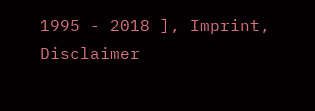1995 - 2018 ], Imprint, Disclaimer